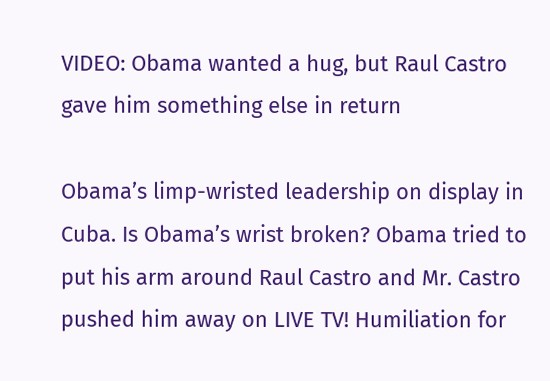VIDEO: Obama wanted a hug, but Raul Castro gave him something else in return

Obama’s limp-wristed leadership on display in Cuba. Is Obama’s wrist broken? Obama tried to put his arm around Raul Castro and Mr. Castro pushed him away on LIVE TV! Humiliation for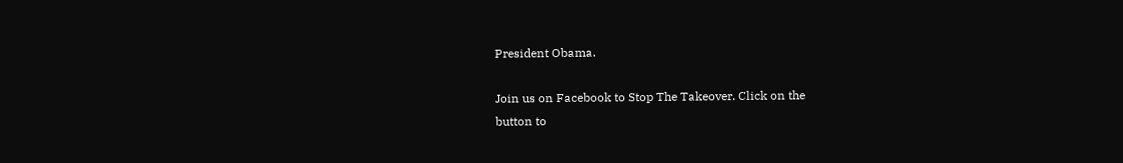President Obama.

Join us on Facebook to Stop The Takeover. Click on the
button to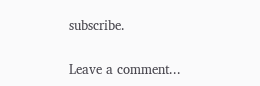subscribe.

Leave a comment...